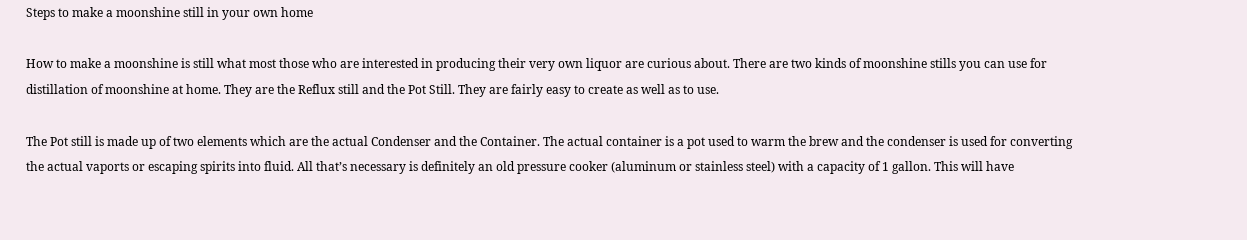Steps to make a moonshine still in your own home

How to make a moonshine is still what most those who are interested in producing their very own liquor are curious about. There are two kinds of moonshine stills you can use for distillation of moonshine at home. They are the Reflux still and the Pot Still. They are fairly easy to create as well as to use.

The Pot still is made up of two elements which are the actual Condenser and the Container. The actual container is a pot used to warm the brew and the condenser is used for converting the actual vaports or escaping spirits into fluid. All that’s necessary is definitely an old pressure cooker (aluminum or stainless steel) with a capacity of 1 gallon. This will have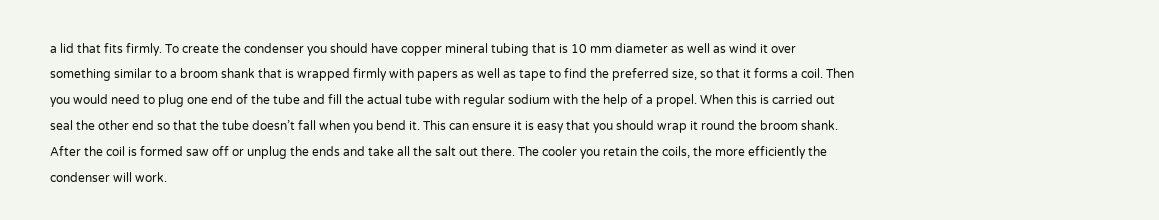a lid that fits firmly. To create the condenser you should have copper mineral tubing that is 10 mm diameter as well as wind it over something similar to a broom shank that is wrapped firmly with papers as well as tape to find the preferred size, so that it forms a coil. Then you would need to plug one end of the tube and fill the actual tube with regular sodium with the help of a propel. When this is carried out seal the other end so that the tube doesn’t fall when you bend it. This can ensure it is easy that you should wrap it round the broom shank. After the coil is formed saw off or unplug the ends and take all the salt out there. The cooler you retain the coils, the more efficiently the condenser will work.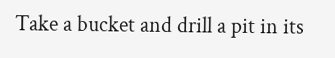Take a bucket and drill a pit in its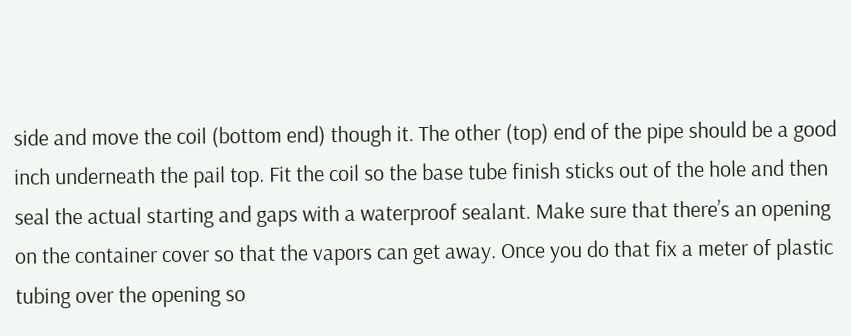side and move the coil (bottom end) though it. The other (top) end of the pipe should be a good inch underneath the pail top. Fit the coil so the base tube finish sticks out of the hole and then seal the actual starting and gaps with a waterproof sealant. Make sure that there’s an opening on the container cover so that the vapors can get away. Once you do that fix a meter of plastic tubing over the opening so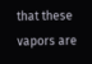that these vapors are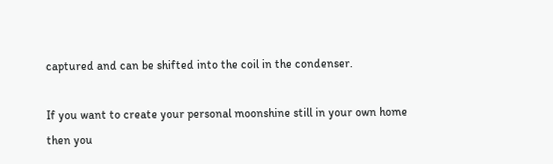captured and can be shifted into the coil in the condenser.

If you want to create your personal moonshine still in your own home then you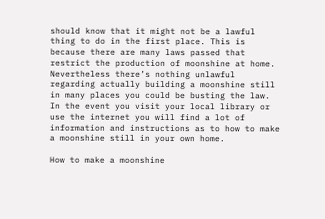should know that it might not be a lawful thing to do in the first place. This is because there are many laws passed that restrict the production of moonshine at home. Nevertheless there’s nothing unlawful regarding actually building a moonshine still in many places you could be busting the law. In the event you visit your local library or use the internet you will find a lot of information and instructions as to how to make a moonshine still in your own home.

How to make a moonshine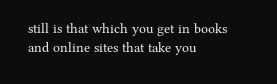still is that which you get in books and online sites that take you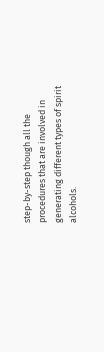step-by-step though all the procedures that are involved in generating different types of spirit alcohols.